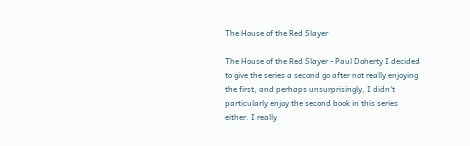The House of the Red Slayer

The House of the Red Slayer - Paul Doherty I decided to give the series a second go after not really enjoying the first, and perhaps unsurprisingly, I didn't particularly enjoy the second book in this series either. I really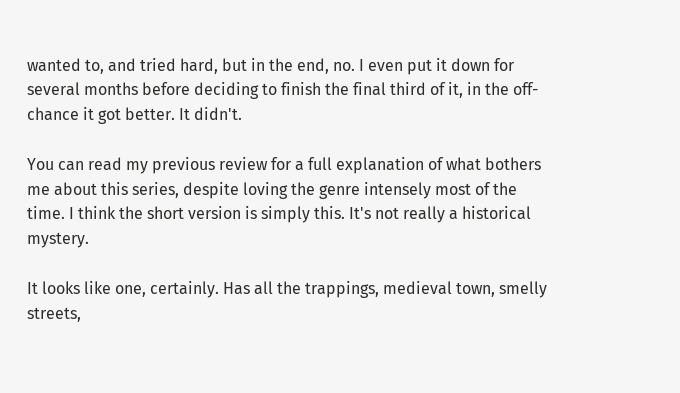wanted to, and tried hard, but in the end, no. I even put it down for several months before deciding to finish the final third of it, in the off-chance it got better. It didn't.

You can read my previous review for a full explanation of what bothers me about this series, despite loving the genre intensely most of the time. I think the short version is simply this. It's not really a historical mystery.

It looks like one, certainly. Has all the trappings, medieval town, smelly streets,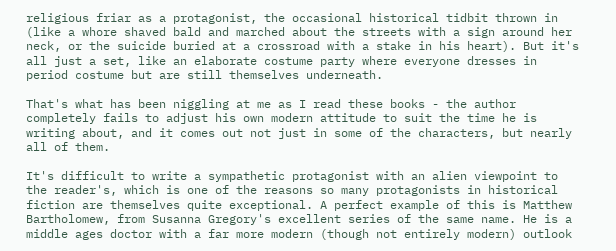religious friar as a protagonist, the occasional historical tidbit thrown in (like a whore shaved bald and marched about the streets with a sign around her neck, or the suicide buried at a crossroad with a stake in his heart). But it's all just a set, like an elaborate costume party where everyone dresses in period costume but are still themselves underneath.

That's what has been niggling at me as I read these books - the author completely fails to adjust his own modern attitude to suit the time he is writing about, and it comes out not just in some of the characters, but nearly all of them.

It's difficult to write a sympathetic protagonist with an alien viewpoint to the reader's, which is one of the reasons so many protagonists in historical fiction are themselves quite exceptional. A perfect example of this is Matthew Bartholomew, from Susanna Gregory's excellent series of the same name. He is a middle ages doctor with a far more modern (though not entirely modern) outlook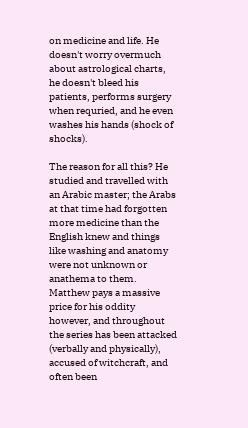on medicine and life. He doesn't worry overmuch about astrological charts, he doesn't bleed his patients, performs surgery when requried, and he even washes his hands (shock of shocks).

The reason for all this? He studied and travelled with an Arabic master; the Arabs at that time had forgotten more medicine than the English knew and things like washing and anatomy were not unknown or anathema to them. Matthew pays a massive price for his oddity however, and throughout the series has been attacked (verbally and physically), accused of witchcraft, and often been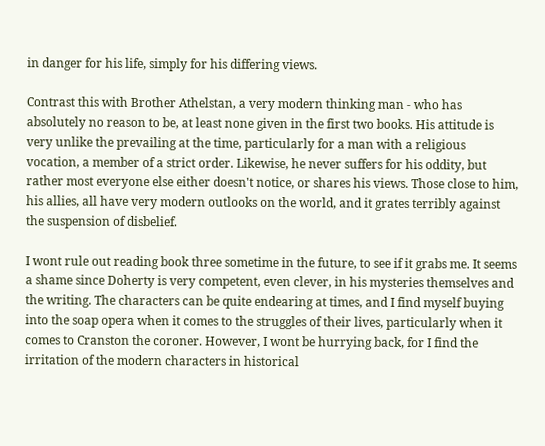in danger for his life, simply for his differing views.

Contrast this with Brother Athelstan, a very modern thinking man - who has absolutely no reason to be, at least none given in the first two books. His attitude is very unlike the prevailing at the time, particularly for a man with a religious vocation, a member of a strict order. Likewise, he never suffers for his oddity, but rather most everyone else either doesn't notice, or shares his views. Those close to him, his allies, all have very modern outlooks on the world, and it grates terribly against the suspension of disbelief.

I wont rule out reading book three sometime in the future, to see if it grabs me. It seems a shame since Doherty is very competent, even clever, in his mysteries themselves and the writing. The characters can be quite endearing at times, and I find myself buying into the soap opera when it comes to the struggles of their lives, particularly when it comes to Cranston the coroner. However, I wont be hurrying back, for I find the irritation of the modern characters in historical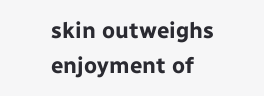skin outweighs enjoyment of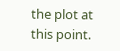the plot at this point.